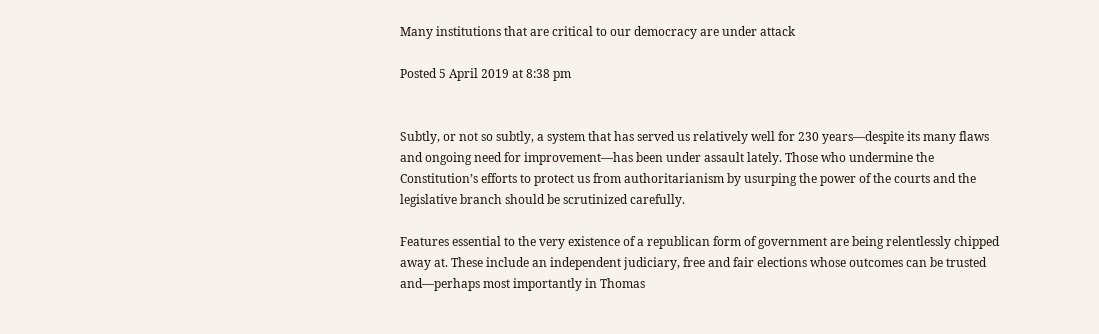Many institutions that are critical to our democracy are under attack

Posted 5 April 2019 at 8:38 pm


Subtly, or not so subtly, a system that has served us relatively well for 230 years—despite its many flaws and ongoing need for improvement—has been under assault lately. Those who undermine the Constitution’s efforts to protect us from authoritarianism by usurping the power of the courts and the legislative branch should be scrutinized carefully.

Features essential to the very existence of a republican form of government are being relentlessly chipped away at. These include an independent judiciary, free and fair elections whose outcomes can be trusted and—perhaps most importantly in Thomas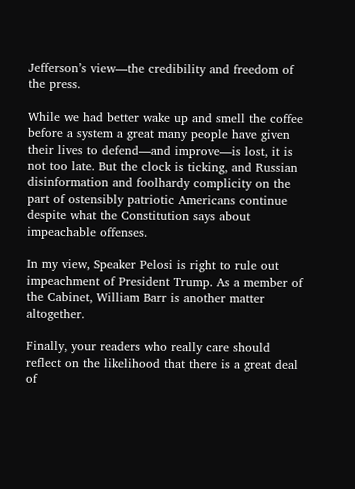Jefferson’s view—the credibility and freedom of the press.

While we had better wake up and smell the coffee before a system a great many people have given their lives to defend—and improve—is lost, it is not too late. But the clock is ticking, and Russian disinformation and foolhardy complicity on the part of ostensibly patriotic Americans continue despite what the Constitution says about impeachable offenses.

In my view, Speaker Pelosi is right to rule out impeachment of President Trump. As a member of the Cabinet, William Barr is another matter altogether.

Finally, your readers who really care should reflect on the likelihood that there is a great deal of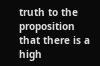truth to the proposition that there is a high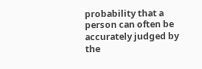probability that a person can often be accurately judged by the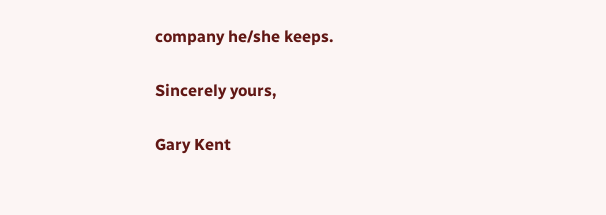company he/she keeps.

Sincerely yours,

Gary Kent